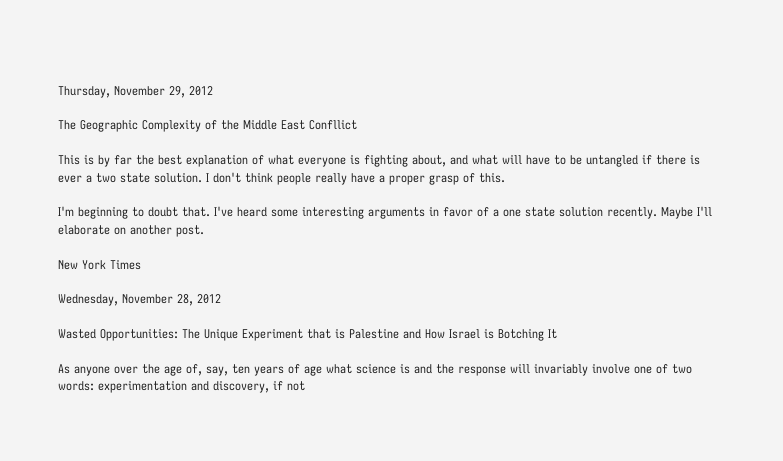Thursday, November 29, 2012

The Geographic Complexity of the Middle East Confllict

This is by far the best explanation of what everyone is fighting about, and what will have to be untangled if there is ever a two state solution. I don't think people really have a proper grasp of this.

I'm beginning to doubt that. I've heard some interesting arguments in favor of a one state solution recently. Maybe I'll elaborate on another post.

New York Times

Wednesday, November 28, 2012

Wasted Opportunities: The Unique Experiment that is Palestine and How Israel is Botching It

As anyone over the age of, say, ten years of age what science is and the response will invariably involve one of two words: experimentation and discovery, if not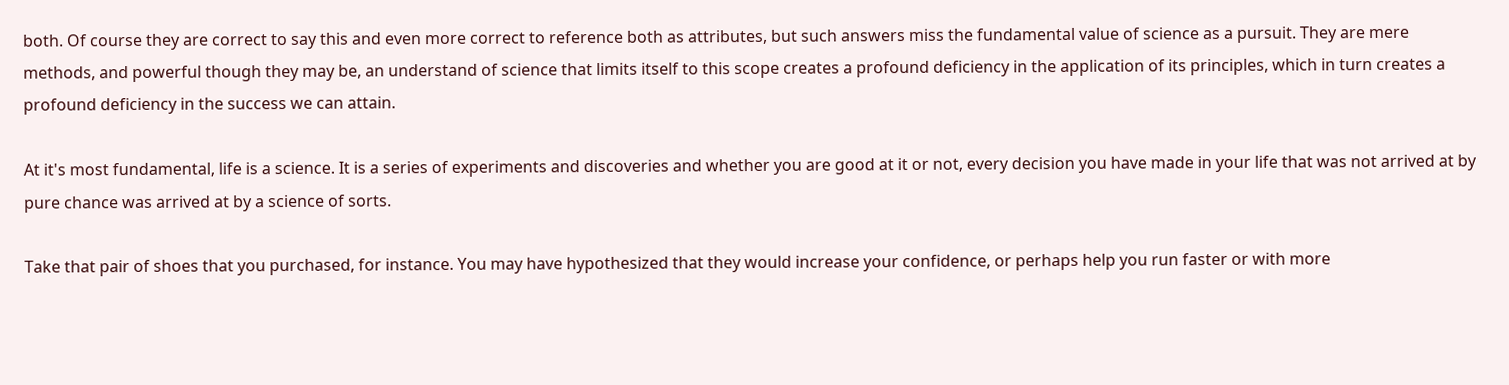both. Of course they are correct to say this and even more correct to reference both as attributes, but such answers miss the fundamental value of science as a pursuit. They are mere methods, and powerful though they may be, an understand of science that limits itself to this scope creates a profound deficiency in the application of its principles, which in turn creates a profound deficiency in the success we can attain.

At it's most fundamental, life is a science. It is a series of experiments and discoveries and whether you are good at it or not, every decision you have made in your life that was not arrived at by pure chance was arrived at by a science of sorts.

Take that pair of shoes that you purchased, for instance. You may have hypothesized that they would increase your confidence, or perhaps help you run faster or with more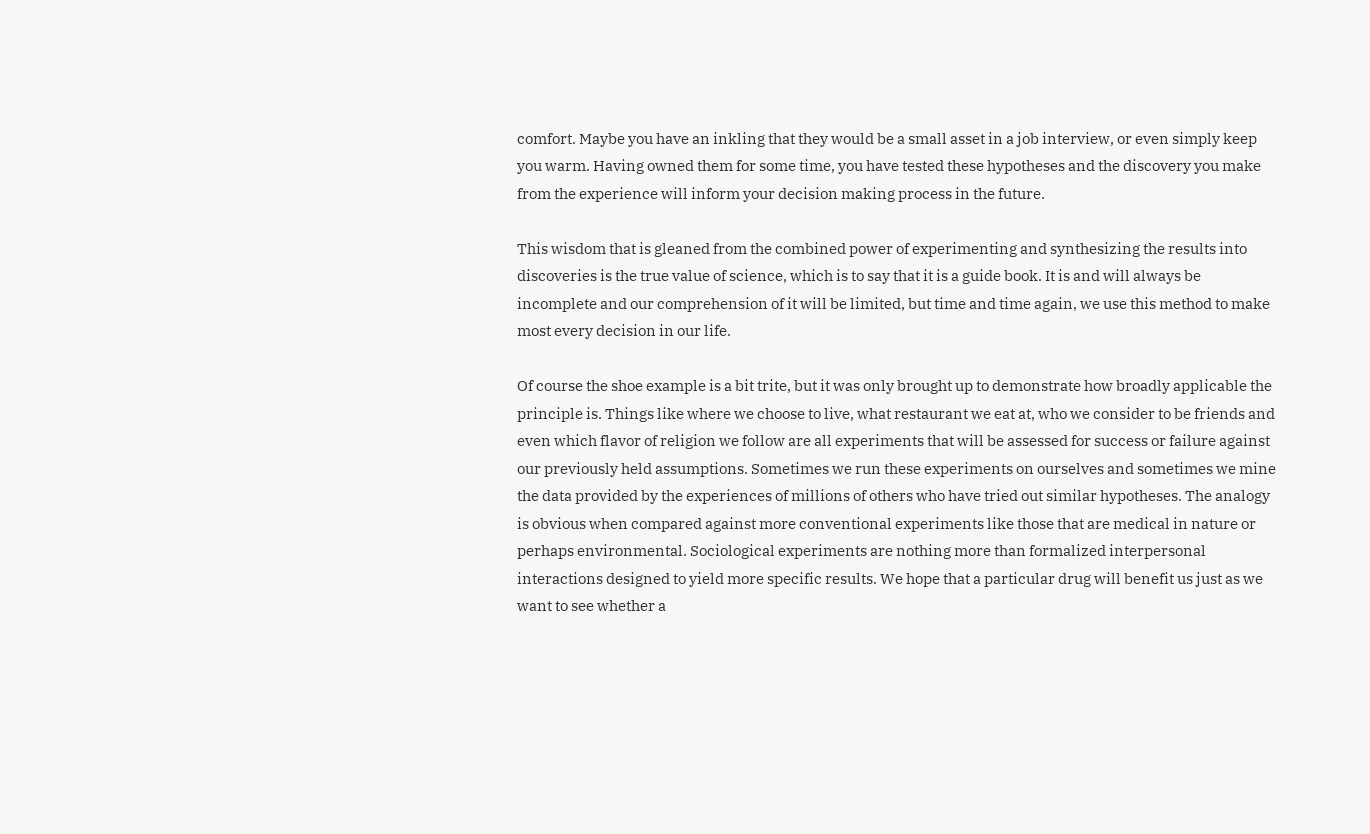comfort. Maybe you have an inkling that they would be a small asset in a job interview, or even simply keep you warm. Having owned them for some time, you have tested these hypotheses and the discovery you make from the experience will inform your decision making process in the future.

This wisdom that is gleaned from the combined power of experimenting and synthesizing the results into discoveries is the true value of science, which is to say that it is a guide book. It is and will always be incomplete and our comprehension of it will be limited, but time and time again, we use this method to make most every decision in our life.

Of course the shoe example is a bit trite, but it was only brought up to demonstrate how broadly applicable the principle is. Things like where we choose to live, what restaurant we eat at, who we consider to be friends and even which flavor of religion we follow are all experiments that will be assessed for success or failure against our previously held assumptions. Sometimes we run these experiments on ourselves and sometimes we mine the data provided by the experiences of millions of others who have tried out similar hypotheses. The analogy is obvious when compared against more conventional experiments like those that are medical in nature or perhaps environmental. Sociological experiments are nothing more than formalized interpersonal interactions designed to yield more specific results. We hope that a particular drug will benefit us just as we want to see whether a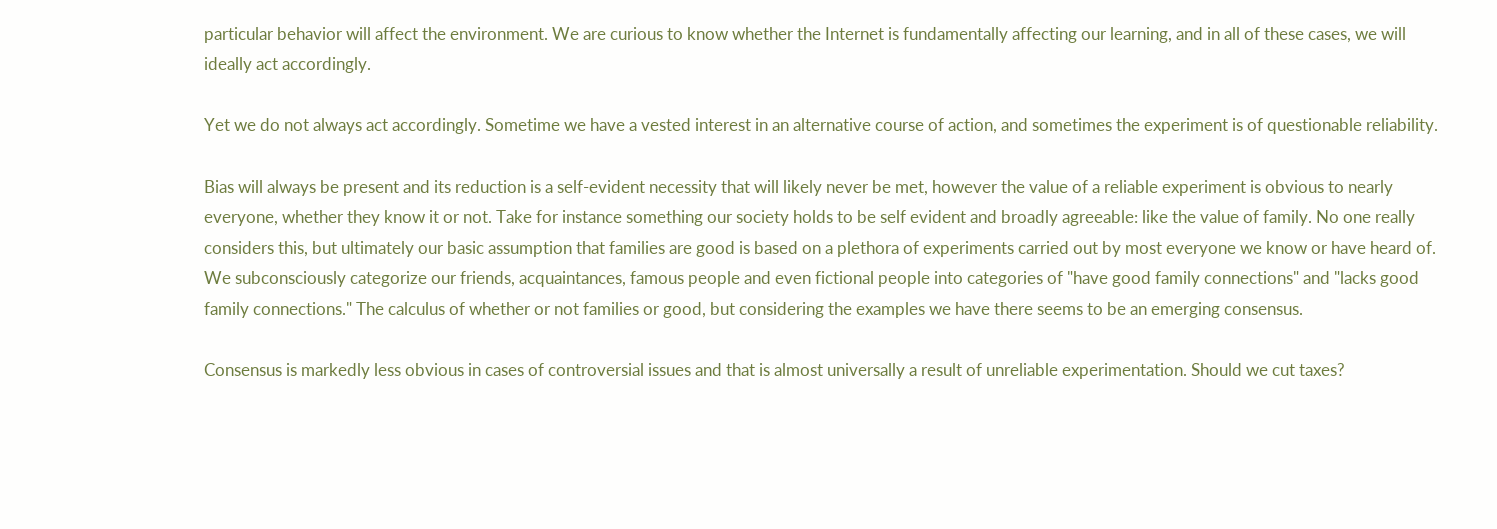particular behavior will affect the environment. We are curious to know whether the Internet is fundamentally affecting our learning, and in all of these cases, we will ideally act accordingly.

Yet we do not always act accordingly. Sometime we have a vested interest in an alternative course of action, and sometimes the experiment is of questionable reliability.

Bias will always be present and its reduction is a self-evident necessity that will likely never be met, however the value of a reliable experiment is obvious to nearly everyone, whether they know it or not. Take for instance something our society holds to be self evident and broadly agreeable: like the value of family. No one really considers this, but ultimately our basic assumption that families are good is based on a plethora of experiments carried out by most everyone we know or have heard of. We subconsciously categorize our friends, acquaintances, famous people and even fictional people into categories of "have good family connections" and "lacks good family connections." The calculus of whether or not families or good, but considering the examples we have there seems to be an emerging consensus.

Consensus is markedly less obvious in cases of controversial issues and that is almost universally a result of unreliable experimentation. Should we cut taxes?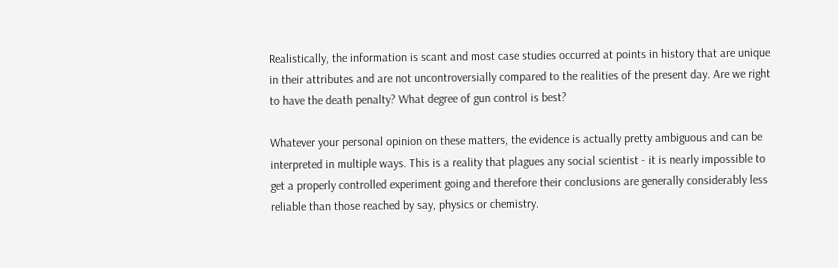Realistically, the information is scant and most case studies occurred at points in history that are unique in their attributes and are not uncontroversially compared to the realities of the present day. Are we right to have the death penalty? What degree of gun control is best?

Whatever your personal opinion on these matters, the evidence is actually pretty ambiguous and can be interpreted in multiple ways. This is a reality that plagues any social scientist - it is nearly impossible to get a properly controlled experiment going and therefore their conclusions are generally considerably less reliable than those reached by say, physics or chemistry.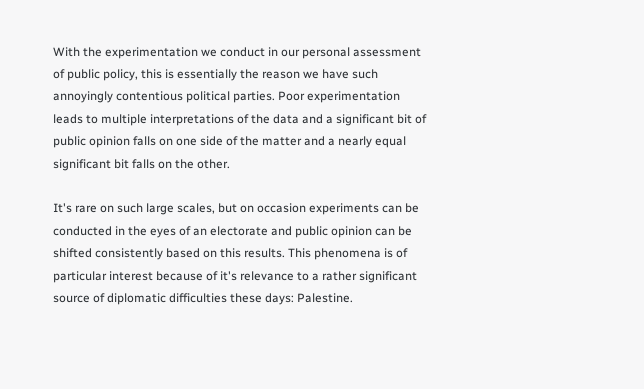With the experimentation we conduct in our personal assessment of public policy, this is essentially the reason we have such annoyingly contentious political parties. Poor experimentation leads to multiple interpretations of the data and a significant bit of public opinion falls on one side of the matter and a nearly equal significant bit falls on the other.

It's rare on such large scales, but on occasion experiments can be conducted in the eyes of an electorate and public opinion can be shifted consistently based on this results. This phenomena is of particular interest because of it's relevance to a rather significant source of diplomatic difficulties these days: Palestine.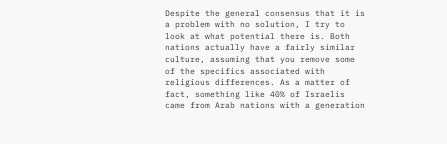Despite the general consensus that it is a problem with no solution, I try to look at what potential there is. Both nations actually have a fairly similar culture, assuming that you remove some of the specifics associated with religious differences. As a matter of fact, something like 40% of Israelis came from Arab nations with a generation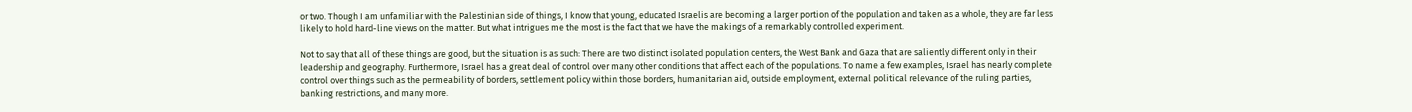or two. Though I am unfamiliar with the Palestinian side of things, I know that young, educated Israelis are becoming a larger portion of the population and taken as a whole, they are far less likely to hold hard-line views on the matter. But what intrigues me the most is the fact that we have the makings of a remarkably controlled experiment.

Not to say that all of these things are good, but the situation is as such: There are two distinct isolated population centers, the West Bank and Gaza that are saliently different only in their leadership and geography. Furthermore, Israel has a great deal of control over many other conditions that affect each of the populations. To name a few examples, Israel has nearly complete control over things such as the permeability of borders, settlement policy within those borders, humanitarian aid, outside employment, external political relevance of the ruling parties, banking restrictions, and many more.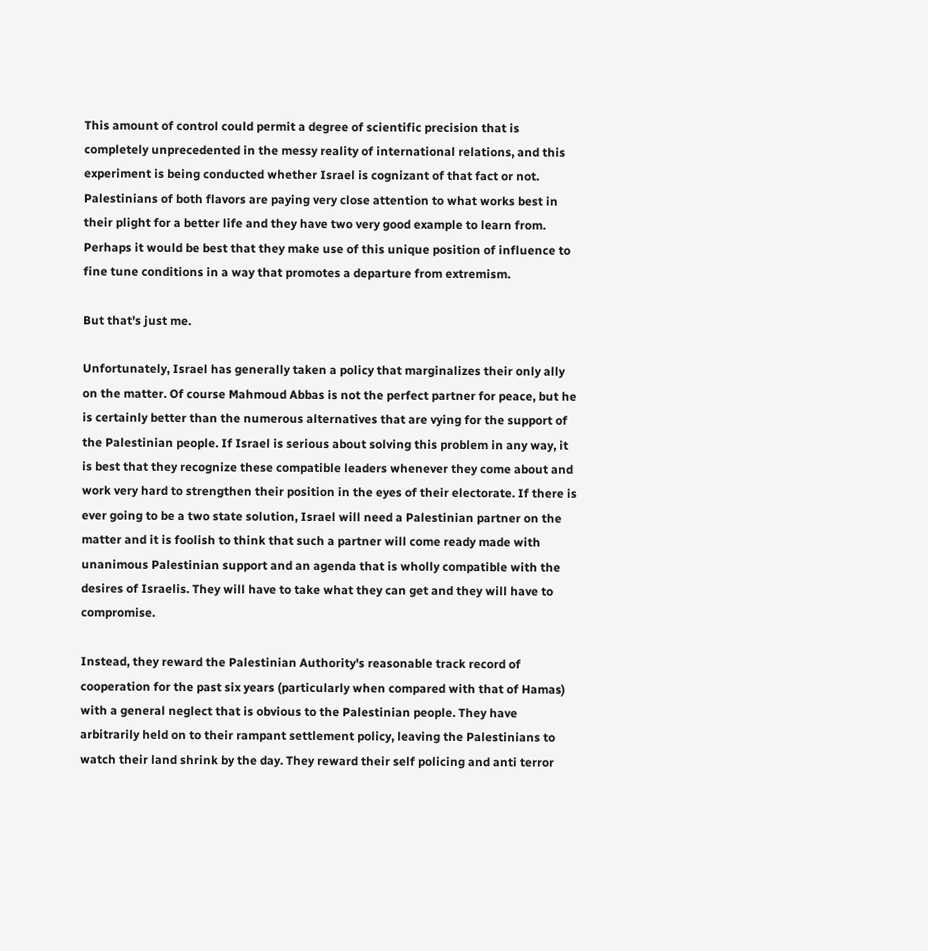This amount of control could permit a degree of scientific precision that is completely unprecedented in the messy reality of international relations, and this experiment is being conducted whether Israel is cognizant of that fact or not. Palestinians of both flavors are paying very close attention to what works best in their plight for a better life and they have two very good example to learn from. Perhaps it would be best that they make use of this unique position of influence to fine tune conditions in a way that promotes a departure from extremism.

But that's just me.

Unfortunately, Israel has generally taken a policy that marginalizes their only ally on the matter. Of course Mahmoud Abbas is not the perfect partner for peace, but he is certainly better than the numerous alternatives that are vying for the support of the Palestinian people. If Israel is serious about solving this problem in any way, it is best that they recognize these compatible leaders whenever they come about and work very hard to strengthen their position in the eyes of their electorate. If there is ever going to be a two state solution, Israel will need a Palestinian partner on the matter and it is foolish to think that such a partner will come ready made with unanimous Palestinian support and an agenda that is wholly compatible with the desires of Israelis. They will have to take what they can get and they will have to compromise.

Instead, they reward the Palestinian Authority's reasonable track record of cooperation for the past six years (particularly when compared with that of Hamas) with a general neglect that is obvious to the Palestinian people. They have arbitrarily held on to their rampant settlement policy, leaving the Palestinians to watch their land shrink by the day. They reward their self policing and anti terror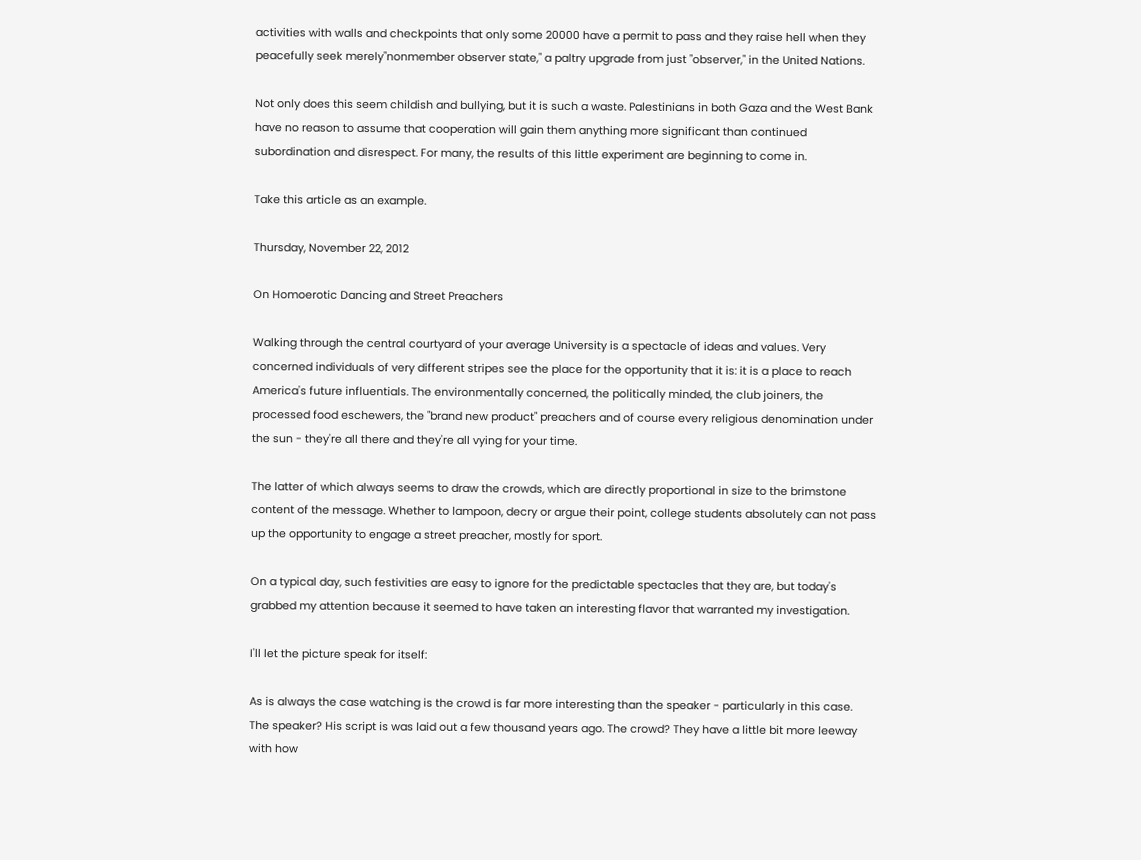activities with walls and checkpoints that only some 20000 have a permit to pass and they raise hell when they peacefully seek merely"nonmember observer state," a paltry upgrade from just "observer," in the United Nations.

Not only does this seem childish and bullying, but it is such a waste. Palestinians in both Gaza and the West Bank have no reason to assume that cooperation will gain them anything more significant than continued subordination and disrespect. For many, the results of this little experiment are beginning to come in.

Take this article as an example.

Thursday, November 22, 2012

On Homoerotic Dancing and Street Preachers

Walking through the central courtyard of your average University is a spectacle of ideas and values. Very concerned individuals of very different stripes see the place for the opportunity that it is: it is a place to reach America's future influentials. The environmentally concerned, the politically minded, the club joiners, the processed food eschewers, the "brand new product" preachers and of course every religious denomination under the sun - they're all there and they're all vying for your time.

The latter of which always seems to draw the crowds, which are directly proportional in size to the brimstone content of the message. Whether to lampoon, decry or argue their point, college students absolutely can not pass up the opportunity to engage a street preacher, mostly for sport.

On a typical day, such festivities are easy to ignore for the predictable spectacles that they are, but today's grabbed my attention because it seemed to have taken an interesting flavor that warranted my investigation.

I'll let the picture speak for itself:

As is always the case watching is the crowd is far more interesting than the speaker - particularly in this case. The speaker? His script is was laid out a few thousand years ago. The crowd? They have a little bit more leeway with how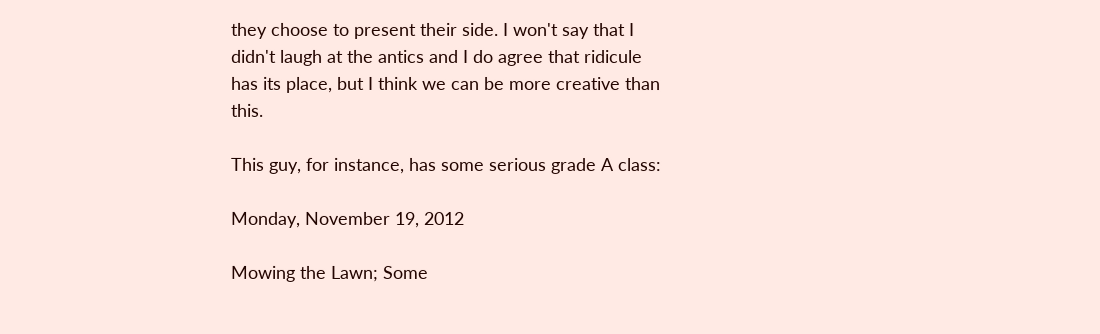they choose to present their side. I won't say that I didn't laugh at the antics and I do agree that ridicule has its place, but I think we can be more creative than this.

This guy, for instance, has some serious grade A class:

Monday, November 19, 2012

Mowing the Lawn; Some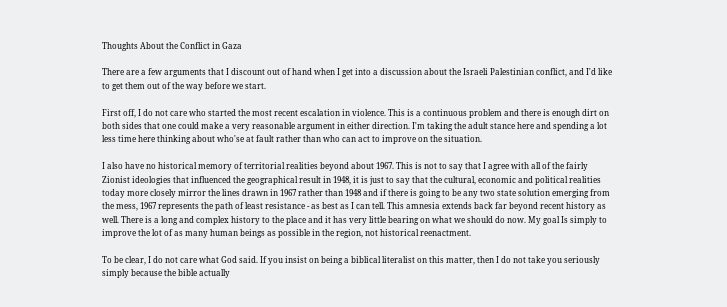Thoughts About the Conflict in Gaza

There are a few arguments that I discount out of hand when I get into a discussion about the Israeli Palestinian conflict, and I'd like to get them out of the way before we start.

First off, I do not care who started the most recent escalation in violence. This is a continuous problem and there is enough dirt on both sides that one could make a very reasonable argument in either direction. I'm taking the adult stance here and spending a lot less time here thinking about who'se at fault rather than who can act to improve on the situation.

I also have no historical memory of territorial realities beyond about 1967. This is not to say that I agree with all of the fairly Zionist ideologies that influenced the geographical result in 1948, it is just to say that the cultural, economic and political realities today more closely mirror the lines drawn in 1967 rather than 1948 and if there is going to be any two state solution emerging from the mess, 1967 represents the path of least resistance - as best as I can tell. This amnesia extends back far beyond recent history as well. There is a long and complex history to the place and it has very little bearing on what we should do now. My goal Is simply to improve the lot of as many human beings as possible in the region, not historical reenactment.

To be clear, I do not care what God said. If you insist on being a biblical literalist on this matter, then I do not take you seriously simply because the bible actually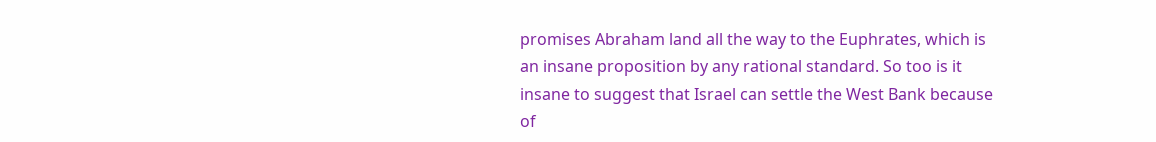promises Abraham land all the way to the Euphrates, which is an insane proposition by any rational standard. So too is it insane to suggest that Israel can settle the West Bank because of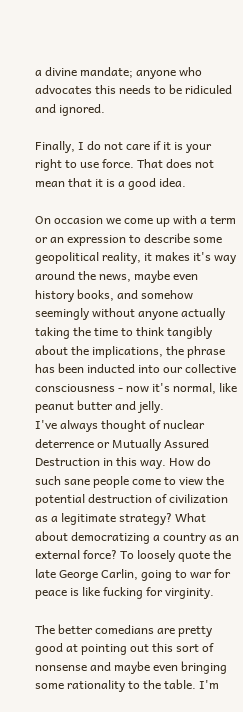a divine mandate; anyone who advocates this needs to be ridiculed and ignored.

Finally, I do not care if it is your right to use force. That does not mean that it is a good idea.

On occasion we come up with a term or an expression to describe some geopolitical reality, it makes it's way around the news, maybe even history books, and somehow seemingly without anyone actually taking the time to think tangibly about the implications, the phrase has been inducted into our collective consciousness - now it's normal, like peanut butter and jelly.
I've always thought of nuclear deterrence or Mutually Assured Destruction in this way. How do such sane people come to view the potential destruction of civilization as a legitimate strategy? What about democratizing a country as an external force? To loosely quote the late George Carlin, going to war for peace is like fucking for virginity.

The better comedians are pretty good at pointing out this sort of nonsense and maybe even bringing some rationality to the table. I'm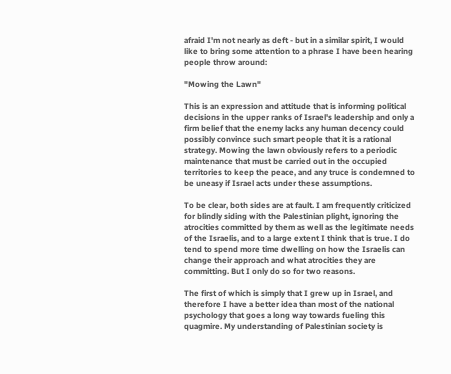afraid I'm not nearly as deft - but in a similar spirit, I would like to bring some attention to a phrase I have been hearing people throw around:

"Mowing the Lawn"

This is an expression and attitude that is informing political decisions in the upper ranks of Israel's leadership and only a firm belief that the enemy lacks any human decency could possibly convince such smart people that it is a rational strategy. Mowing the lawn obviously refers to a periodic maintenance that must be carried out in the occupied territories to keep the peace, and any truce is condemned to be uneasy if Israel acts under these assumptions.

To be clear, both sides are at fault. I am frequently criticized for blindly siding with the Palestinian plight, ignoring the atrocities committed by them as well as the legitimate needs of the Israelis, and to a large extent I think that is true. I do tend to spend more time dwelling on how the Israelis can change their approach and what atrocities they are committing. But I only do so for two reasons.

The first of which is simply that I grew up in Israel, and therefore I have a better idea than most of the national psychology that goes a long way towards fueling this quagmire. My understanding of Palestinian society is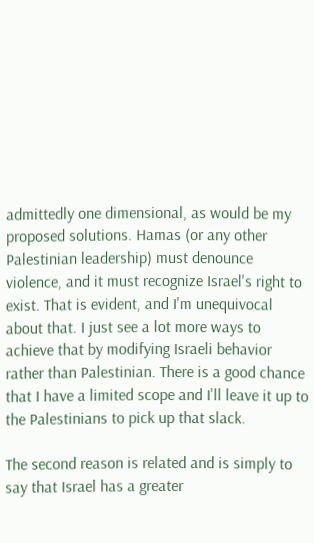admittedly one dimensional, as would be my proposed solutions. Hamas (or any other Palestinian leadership) must denounce violence, and it must recognize Israel's right to exist. That is evident, and I'm unequivocal about that. I just see a lot more ways to achieve that by modifying Israeli behavior rather than Palestinian. There is a good chance that I have a limited scope and I'll leave it up to the Palestinians to pick up that slack.

The second reason is related and is simply to say that Israel has a greater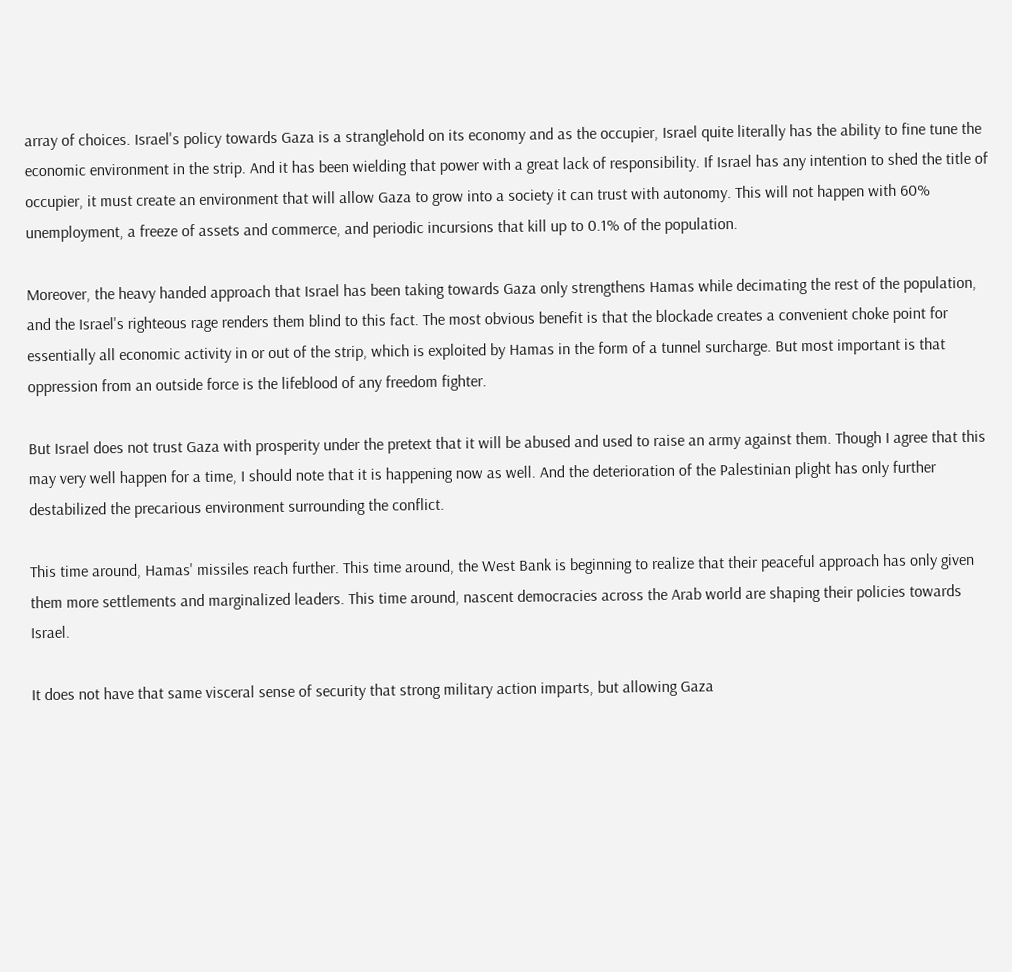array of choices. Israel's policy towards Gaza is a stranglehold on its economy and as the occupier, Israel quite literally has the ability to fine tune the economic environment in the strip. And it has been wielding that power with a great lack of responsibility. If Israel has any intention to shed the title of occupier, it must create an environment that will allow Gaza to grow into a society it can trust with autonomy. This will not happen with 60% unemployment, a freeze of assets and commerce, and periodic incursions that kill up to 0.1% of the population.

Moreover, the heavy handed approach that Israel has been taking towards Gaza only strengthens Hamas while decimating the rest of the population, and the Israel's righteous rage renders them blind to this fact. The most obvious benefit is that the blockade creates a convenient choke point for essentially all economic activity in or out of the strip, which is exploited by Hamas in the form of a tunnel surcharge. But most important is that oppression from an outside force is the lifeblood of any freedom fighter.

But Israel does not trust Gaza with prosperity under the pretext that it will be abused and used to raise an army against them. Though I agree that this may very well happen for a time, I should note that it is happening now as well. And the deterioration of the Palestinian plight has only further destabilized the precarious environment surrounding the conflict.

This time around, Hamas' missiles reach further. This time around, the West Bank is beginning to realize that their peaceful approach has only given them more settlements and marginalized leaders. This time around, nascent democracies across the Arab world are shaping their policies towards Israel.

It does not have that same visceral sense of security that strong military action imparts, but allowing Gaza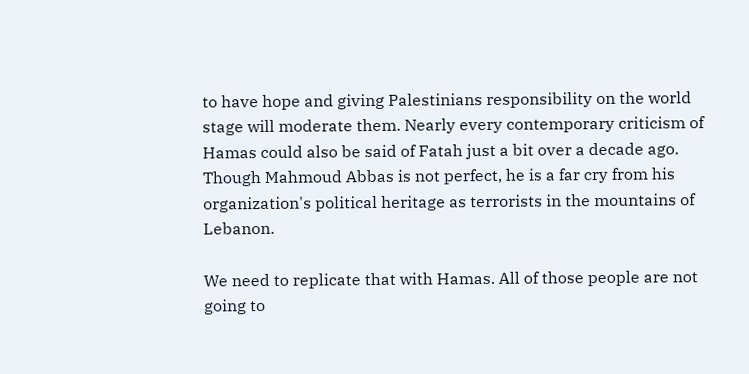to have hope and giving Palestinians responsibility on the world stage will moderate them. Nearly every contemporary criticism of Hamas could also be said of Fatah just a bit over a decade ago. Though Mahmoud Abbas is not perfect, he is a far cry from his organization's political heritage as terrorists in the mountains of Lebanon.

We need to replicate that with Hamas. All of those people are not going to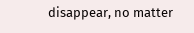disappear, no matter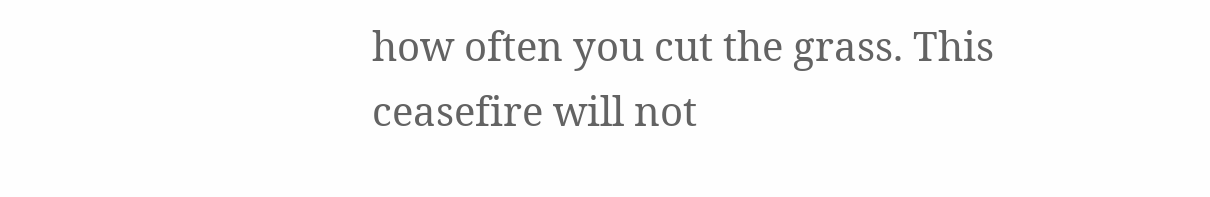how often you cut the grass. This ceasefire will not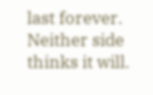last forever. Neither side thinks it will.